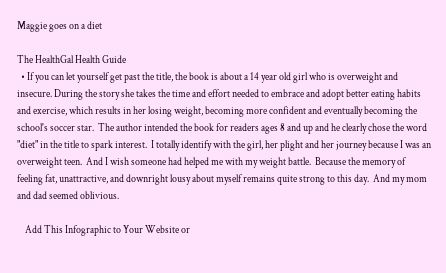Maggie goes on a diet

The HealthGal Health Guide
  • If you can let yourself get past the title, the book is about a 14 year old girl who is overweight and insecure. During the story she takes the time and effort needed to embrace and adopt better eating habits and exercise, which results in her losing weight, becoming more confident and eventually becoming the school's soccer star.  The author intended the book for readers ages 8 and up and he clearly chose the word "diet" in the title to spark interest.  I totally identify with the girl, her plight and her journey because I was an overweight teen.  And I wish someone had helped me with my weight battle.  Because the memory of feeling fat, unattractive, and downright lousy about myself remains quite strong to this day.  And my mom and dad seemed oblivious.

    Add This Infographic to Your Website or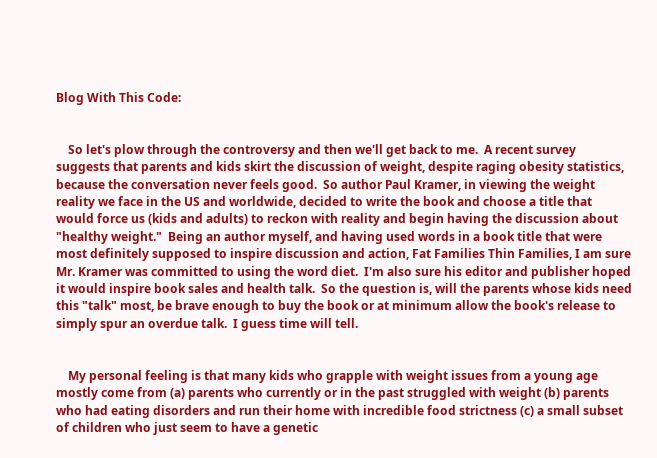Blog With This Code:


    So let's plow through the controversy and then we'll get back to me.  A recent survey suggests that parents and kids skirt the discussion of weight, despite raging obesity statistics, because the conversation never feels good.  So author Paul Kramer, in viewing the weight reality we face in the US and worldwide, decided to write the book and choose a title that would force us (kids and adults) to reckon with reality and begin having the discussion about "healthy weight."  Being an author myself, and having used words in a book title that were most definitely supposed to inspire discussion and action, Fat Families Thin Families, I am sure Mr. Kramer was committed to using the word diet.  I'm also sure his editor and publisher hoped it would inspire book sales and health talk.  So the question is, will the parents whose kids need this "talk" most, be brave enough to buy the book or at minimum allow the book's release to simply spur an overdue talk.  I guess time will tell.


    My personal feeling is that many kids who grapple with weight issues from a young age mostly come from (a) parents who currently or in the past struggled with weight (b) parents who had eating disorders and run their home with incredible food strictness (c) a small subset of children who just seem to have a genetic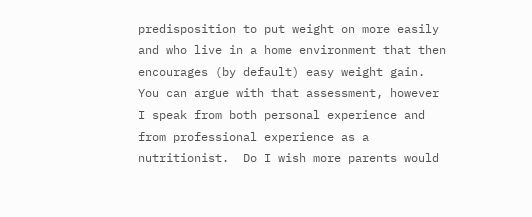predisposition to put weight on more easily and who live in a home environment that then encourages (by default) easy weight gain.  You can argue with that assessment, however I speak from both personal experience and from professional experience as a nutritionist.  Do I wish more parents would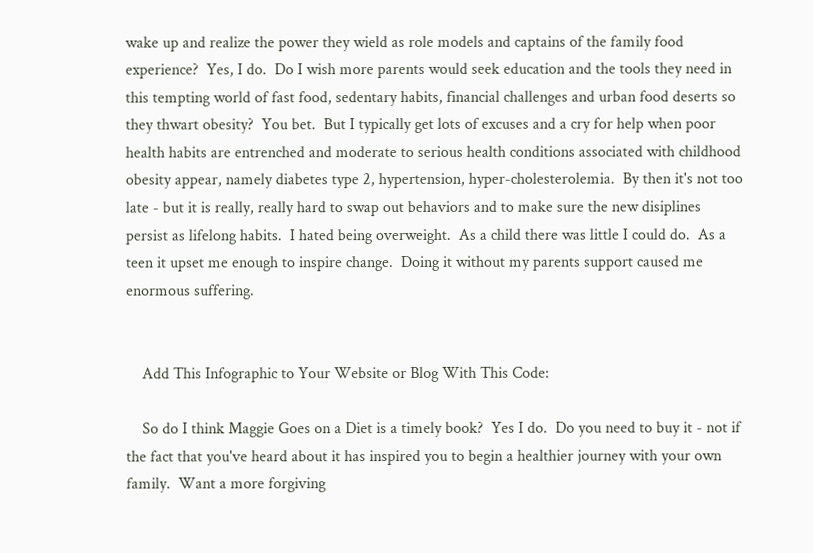wake up and realize the power they wield as role models and captains of the family food experience?  Yes, I do.  Do I wish more parents would seek education and the tools they need in this tempting world of fast food, sedentary habits, financial challenges and urban food deserts so they thwart obesity?  You bet.  But I typically get lots of excuses and a cry for help when poor health habits are entrenched and moderate to serious health conditions associated with childhood obesity appear, namely diabetes type 2, hypertension, hyper-cholesterolemia.  By then it's not too late - but it is really, really hard to swap out behaviors and to make sure the new disiplines persist as lifelong habits.  I hated being overweight.  As a child there was little I could do.  As a teen it upset me enough to inspire change.  Doing it without my parents support caused me enormous suffering.


    Add This Infographic to Your Website or Blog With This Code:

    So do I think Maggie Goes on a Diet is a timely book?  Yes I do.  Do you need to buy it - not if the fact that you've heard about it has inspired you to begin a healthier journey with your own family.  Want a more forgiving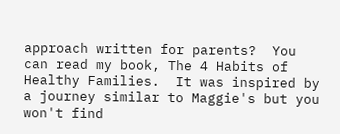approach written for parents?  You can read my book, The 4 Habits of Healthy Families.  It was inspired by a journey similar to Maggie's but you won't find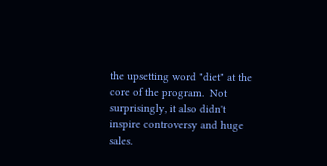the upsetting word "diet" at the core of the program.  Not surprisingly, it also didn't inspire controversy and huge sales.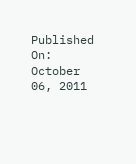Published On: October 06, 2011